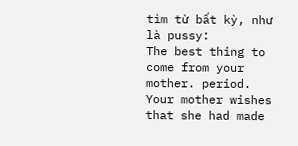tìm từ bất kỳ, như là pussy:
The best thing to come from your mother. period.
Your mother wishes that she had made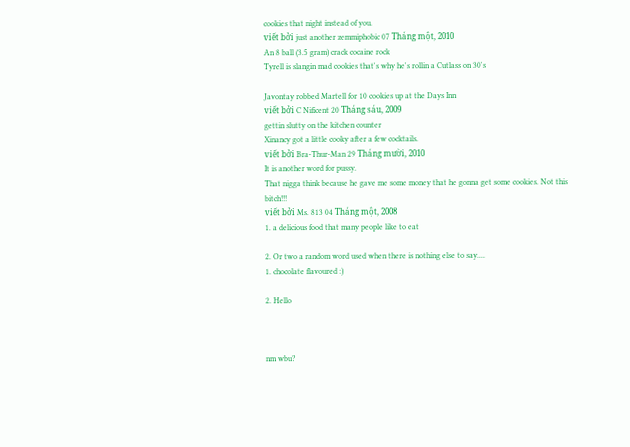cookies that night instead of you.
viết bởi just another zemmiphobic 07 Tháng một, 2010
An 8 ball (3.5 gram) crack cocaine rock
Tyrell is slangin mad cookies that's why he's rollin a Cutlass on 30's

Javontay robbed Martell for 10 cookies up at the Days Inn
viết bởi C Nificent 20 Tháng sáu, 2009
gettin slutty on the kitchen counter
Xinancy got a little cooky after a few cocktails.
viết bởi Bra-Thur-Man 29 Tháng mười, 2010
It is another word for pussy.
That nigga think because he gave me some money that he gonna get some cookies. Not this bitch!!!
viết bởi Ms. 813 04 Tháng một, 2008
1. a delicious food that many people like to eat

2. Or two a random word used when there is nothing else to say....
1. chocolate flavoured :)

2. Hello



nm wbu?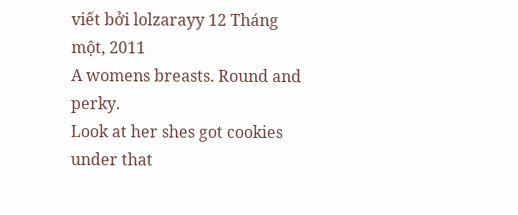viết bởi lolzarayy 12 Tháng một, 2011
A womens breasts. Round and perky.
Look at her shes got cookies under that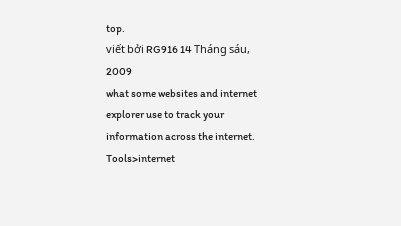top.
viết bởi RG916 14 Tháng sáu, 2009
what some websites and internet explorer use to track your information across the internet.
Tools>internet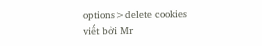options>delete cookies
viết bởi Mr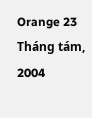Orange 23 Tháng tám, 2004